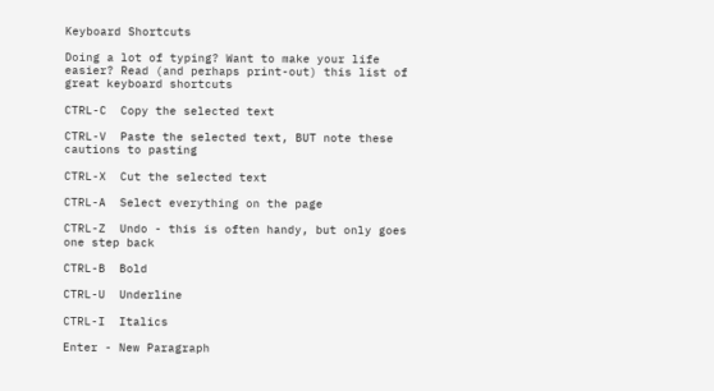Keyboard Shortcuts

Doing a lot of typing? Want to make your life easier? Read (and perhaps print-out) this list of great keyboard shortcuts

CTRL-C  Copy the selected text

CTRL-V  Paste the selected text, BUT note these cautions to pasting

CTRL-X  Cut the selected text

CTRL-A  Select everything on the page

CTRL-Z  Undo - this is often handy, but only goes one step back

CTRL-B  Bold

CTRL-U  Underline

CTRL-I  Italics

Enter - New Paragraph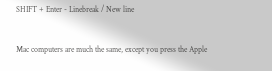SHIFT + Enter - Linebreak / New line


Mac computers are much the same, except you press the Apple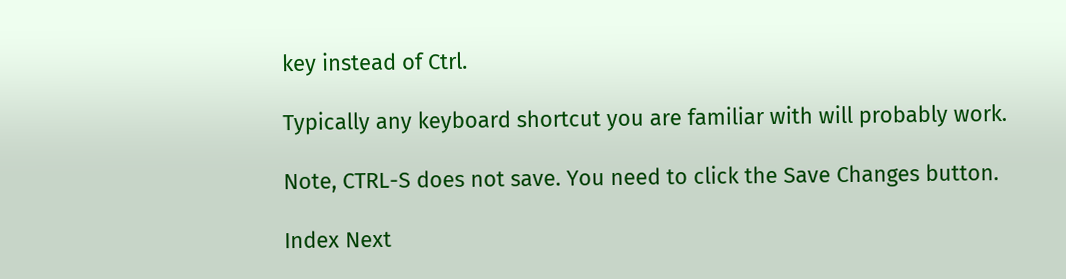key instead of Ctrl.

Typically any keyboard shortcut you are familiar with will probably work.

Note, CTRL-S does not save. You need to click the Save Changes button.

Index Next